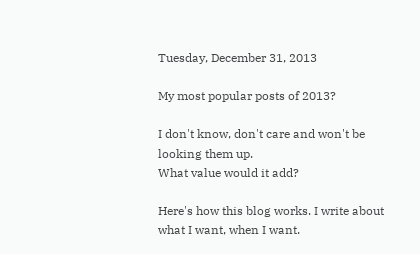Tuesday, December 31, 2013

My most popular posts of 2013?

I don't know, don't care and won't be looking them up.
What value would it add?

Here's how this blog works. I write about what I want, when I want.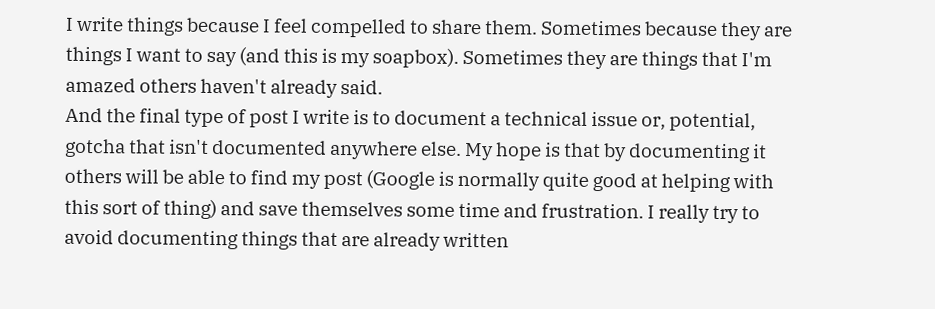I write things because I feel compelled to share them. Sometimes because they are things I want to say (and this is my soapbox). Sometimes they are things that I'm amazed others haven't already said.
And the final type of post I write is to document a technical issue or, potential, gotcha that isn't documented anywhere else. My hope is that by documenting it others will be able to find my post (Google is normally quite good at helping with this sort of thing) and save themselves some time and frustration. I really try to avoid documenting things that are already written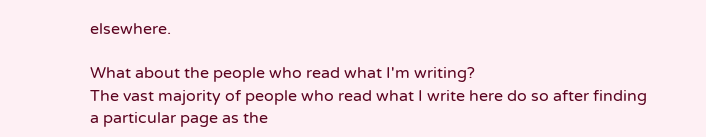elsewhere.

What about the people who read what I'm writing?
The vast majority of people who read what I write here do so after finding a particular page as the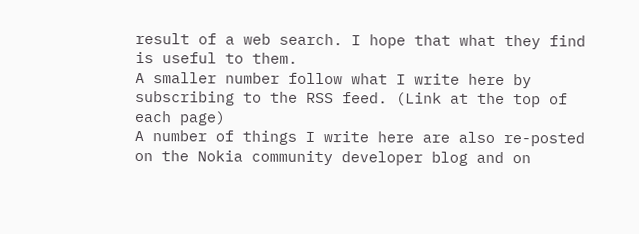result of a web search. I hope that what they find is useful to them.
A smaller number follow what I write here by subscribing to the RSS feed. (Link at the top of each page)
A number of things I write here are also re-posted on the Nokia community developer blog and on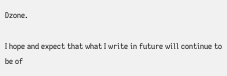Dzone.

I hope and expect that what I write in future will continue to be of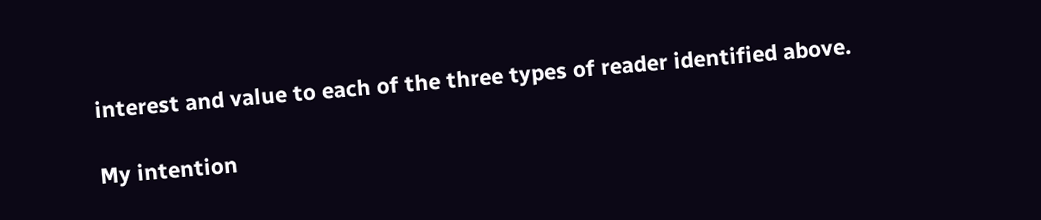interest and value to each of the three types of reader identified above.

My intention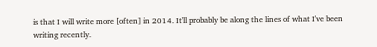is that I will write more [often] in 2014. It'll probably be along the lines of what I've been writing recently.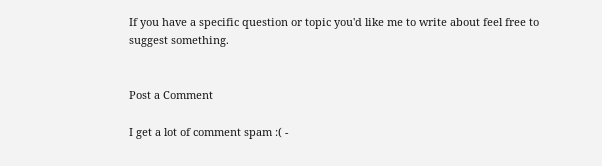If you have a specific question or topic you'd like me to write about feel free to suggest something.


Post a Comment

I get a lot of comment spam :( -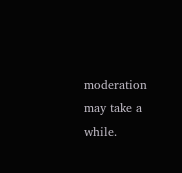moderation may take a while.